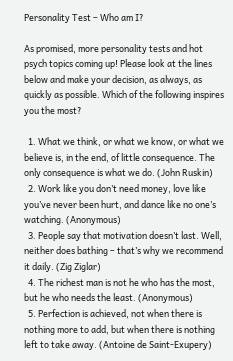Personality Test – Who am I?

As promised, more personality tests and hot psych topics coming up! Please look at the lines below and make your decision, as always, as quickly as possible. Which of the following inspires you the most?

  1. What we think, or what we know, or what we believe is, in the end, of little consequence. The only consequence is what we do. (John Ruskin)
  2. Work like you don’t need money, love like you’ve never been hurt, and dance like no one’s watching. (Anonymous)
  3. People say that motivation doesn’t last. Well, neither does bathing – that’s why we recommend it daily. (Zig Ziglar)
  4. The richest man is not he who has the most, but he who needs the least. (Anonymous)
  5. Perfection is achieved, not when there is nothing more to add, but when there is nothing left to take away. (Antoine de Saint-Exupery)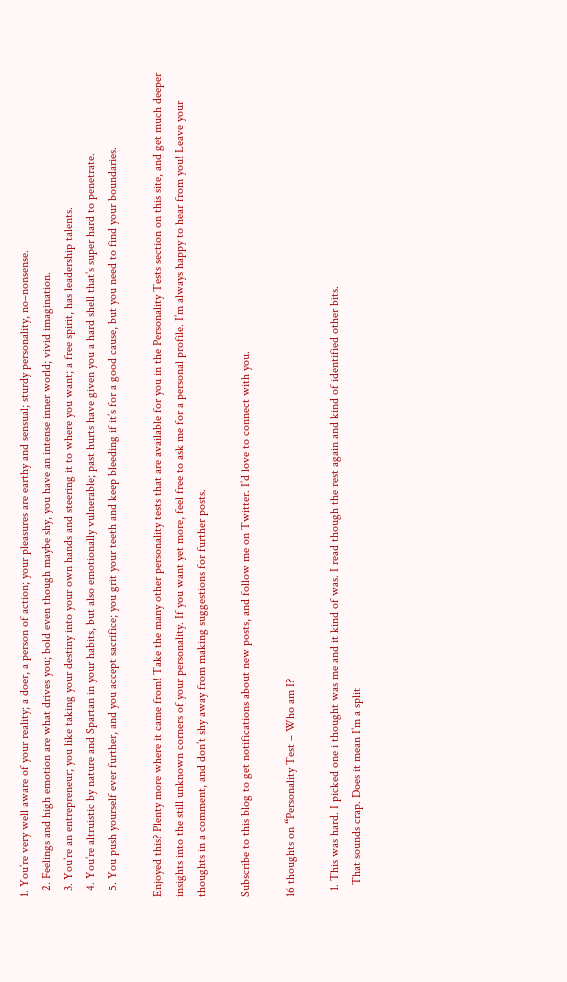1. You’re very well aware of your reality; a doer, a person of action; your pleasures are earthy and sensual; sturdy personality, no–nonsense.
  2. Feelings and high emotion are what drives you; bold even though maybe shy, you have an intense inner world; vivid imagination.
  3. You’re an entrepreneur; you like taking your destiny into your own hands and steering it to where you want; a free spirit, has leadership talents.
  4. You’re altruistic by nature and Spartan in your habits, but also emotionally vulnerable; past hurts have given you a hard shell that’s super hard to penetrate.
  5. You push yourself ever further, and you accept sacrifice; you grit your teeth and keep bleeding if it’s for a good cause, but you need to find your boundaries.

Enjoyed this? Plenty more where it came from! Take the many other personality tests that are available for you in the Personality Tests section on this site, and get much deeper insights into the still unknown corners of your personality. If you want yet more, feel free to ask me for a personal profile. I’m always happy to hear from you! Leave your thoughts in a comment, and don’t shy away from making suggestions for further posts.

Subscribe to this blog to get notifications about new posts, and follow me on Twitter. I’d love to connect with you.

16 thoughts on “Personality Test – Who am I?

  1. This was hard. I picked one i thought was me and it kind of was. I read though the rest again and kind of identified other bits.
    That sounds crap. Does it mean I’m a split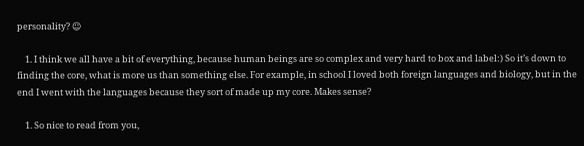personality? ☺

    1. I think we all have a bit of everything, because human beings are so complex and very hard to box and label:) So it’s down to finding the core, what is more us than something else. For example, in school I loved both foreign languages and biology, but in the end I went with the languages because they sort of made up my core. Makes sense?

    1. So nice to read from you,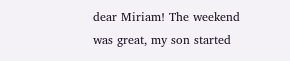dear Miriam! The weekend was great, my son started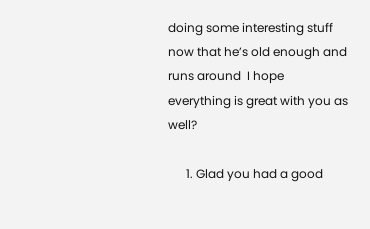doing some interesting stuff now that he’s old enough and runs around  I hope everything is great with you as well?

      1. Glad you had a good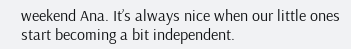weekend Ana. It’s always nice when our little ones start becoming a bit independent.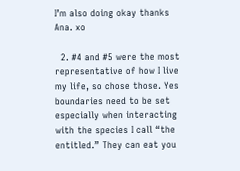I’m also doing okay thanks Ana. xo

  2. #4 and #5 were the most representative of how I live my life, so chose those. Yes boundaries need to be set especially when interacting with the species I call “the entitled.” They can eat you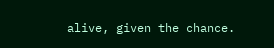alive, given the chance.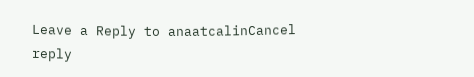Leave a Reply to anaatcalinCancel reply